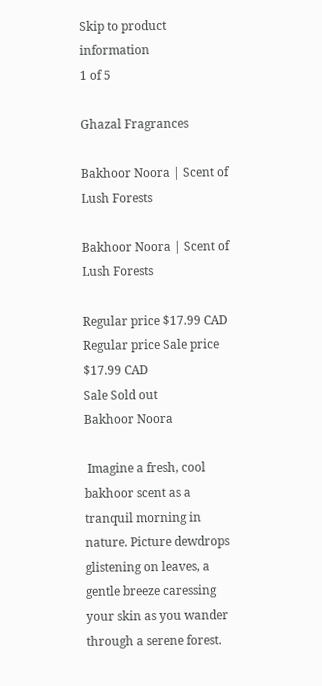Skip to product information
1 of 5

Ghazal Fragrances

Bakhoor Noora | Scent of Lush Forests

Bakhoor Noora | Scent of Lush Forests

Regular price $17.99 CAD
Regular price Sale price $17.99 CAD
Sale Sold out
Bakhoor Noora

 Imagine a fresh, cool bakhoor scent as a tranquil morning in nature. Picture dewdrops glistening on leaves, a gentle breeze caressing your skin as you wander through a serene forest.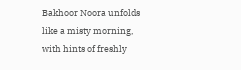Bakhoor Noora unfolds like a misty morning, with hints of freshly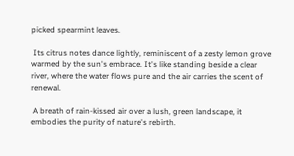picked spearmint leaves.

 Its citrus notes dance lightly, reminiscent of a zesty lemon grove warmed by the sun's embrace. It's like standing beside a clear river, where the water flows pure and the air carries the scent of renewal.

 A breath of rain-kissed air over a lush, green landscape, it embodies the purity of nature's rebirth.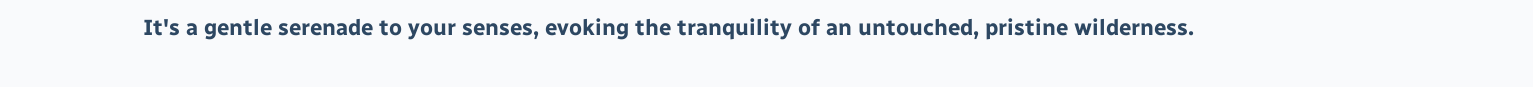It's a gentle serenade to your senses, evoking the tranquility of an untouched, pristine wilderness.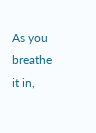As you breathe it in,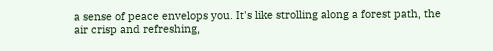a sense of peace envelops you. It's like strolling along a forest path, the air crisp and refreshing,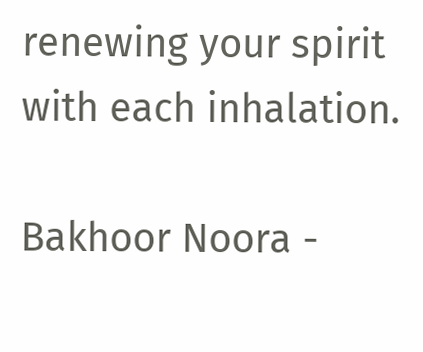renewing your spirit with each inhalation.

Bakhoor Noora -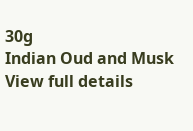30g
Indian Oud and Musk
View full details